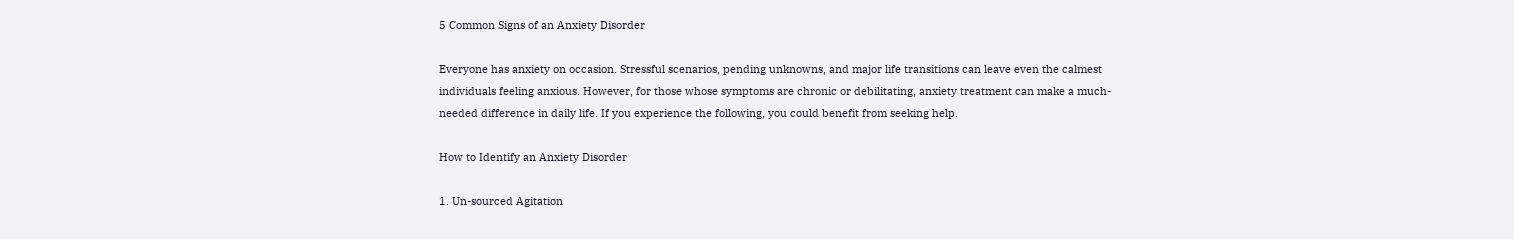5 Common Signs of an Anxiety Disorder

Everyone has anxiety on occasion. Stressful scenarios, pending unknowns, and major life transitions can leave even the calmest individuals feeling anxious. However, for those whose symptoms are chronic or debilitating, anxiety treatment can make a much-needed difference in daily life. If you experience the following, you could benefit from seeking help.

How to Identify an Anxiety Disorder

1. Un-sourced Agitation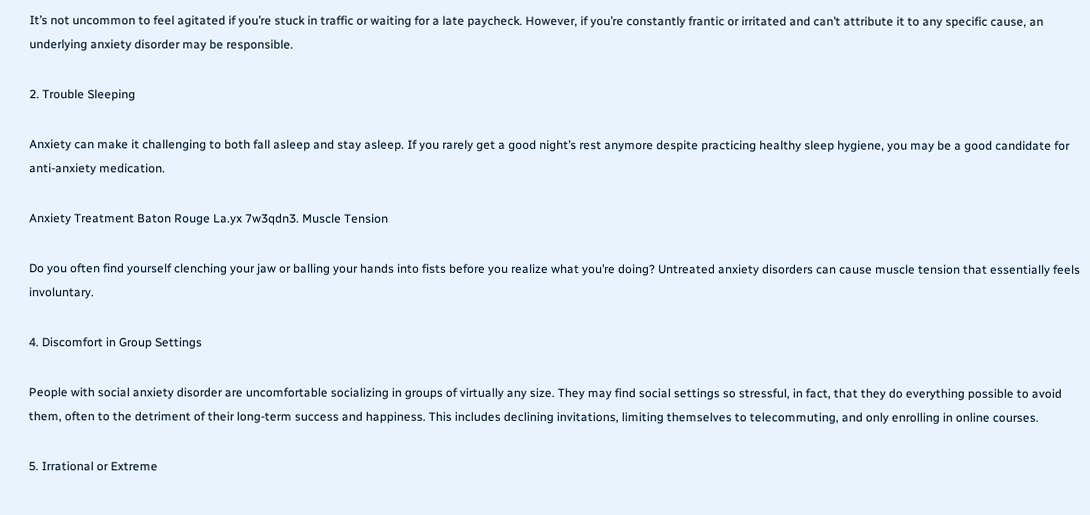It’s not uncommon to feel agitated if you’re stuck in traffic or waiting for a late paycheck. However, if you’re constantly frantic or irritated and can’t attribute it to any specific cause, an underlying anxiety disorder may be responsible.

2. Trouble Sleeping

Anxiety can make it challenging to both fall asleep and stay asleep. If you rarely get a good night’s rest anymore despite practicing healthy sleep hygiene, you may be a good candidate for anti-anxiety medication.

Anxiety Treatment Baton Rouge La.yx 7w3qdn3. Muscle Tension

Do you often find yourself clenching your jaw or balling your hands into fists before you realize what you’re doing? Untreated anxiety disorders can cause muscle tension that essentially feels involuntary.

4. Discomfort in Group Settings

People with social anxiety disorder are uncomfortable socializing in groups of virtually any size. They may find social settings so stressful, in fact, that they do everything possible to avoid them, often to the detriment of their long-term success and happiness. This includes declining invitations, limiting themselves to telecommuting, and only enrolling in online courses.

5. Irrational or Extreme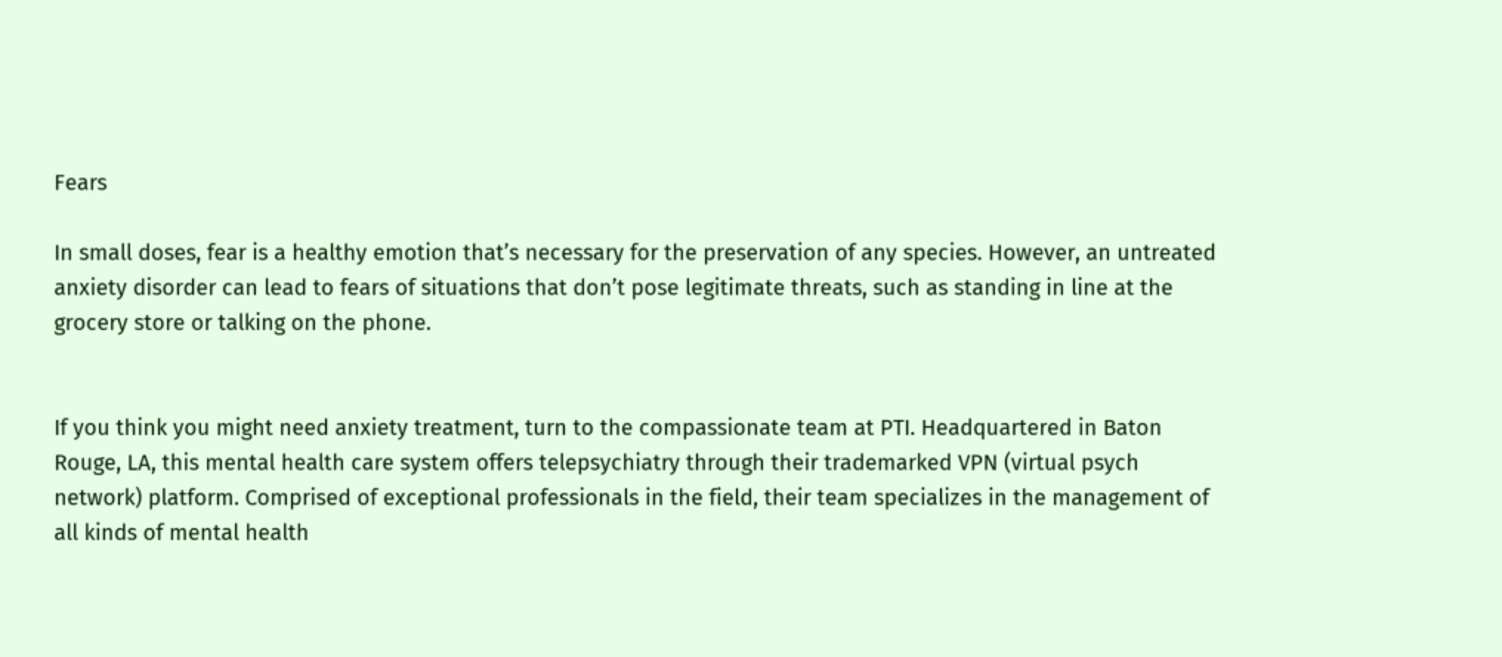Fears

In small doses, fear is a healthy emotion that’s necessary for the preservation of any species. However, an untreated anxiety disorder can lead to fears of situations that don’t pose legitimate threats, such as standing in line at the grocery store or talking on the phone.


If you think you might need anxiety treatment, turn to the compassionate team at PTI. Headquartered in Baton Rouge, LA, this mental health care system offers telepsychiatry through their trademarked VPN (virtual psych network) platform. Comprised of exceptional professionals in the field, their team specializes in the management of all kinds of mental health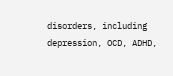disorders, including depression, OCD, ADHD,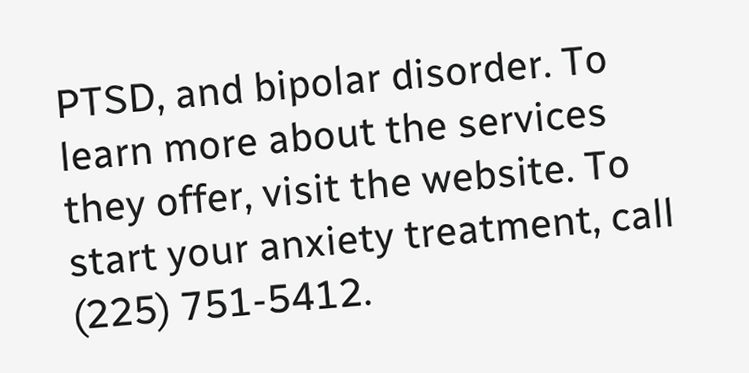PTSD, and bipolar disorder. To learn more about the services they offer, visit the website. To start your anxiety treatment, call (225) 751-5412.